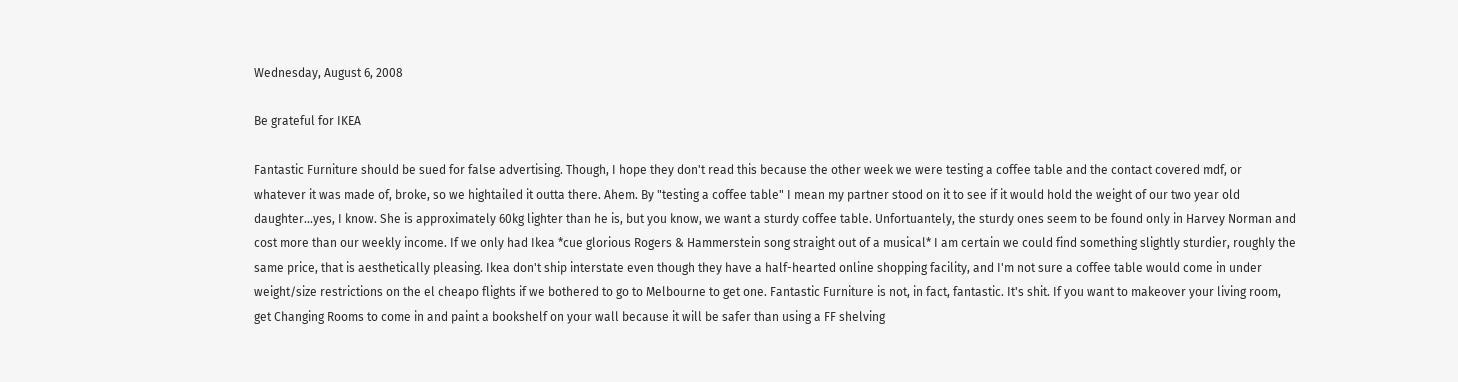Wednesday, August 6, 2008

Be grateful for IKEA

Fantastic Furniture should be sued for false advertising. Though, I hope they don't read this because the other week we were testing a coffee table and the contact covered mdf, or whatever it was made of, broke, so we hightailed it outta there. Ahem. By "testing a coffee table" I mean my partner stood on it to see if it would hold the weight of our two year old daughter...yes, I know. She is approximately 60kg lighter than he is, but you know, we want a sturdy coffee table. Unfortuantely, the sturdy ones seem to be found only in Harvey Norman and cost more than our weekly income. If we only had Ikea *cue glorious Rogers & Hammerstein song straight out of a musical* I am certain we could find something slightly sturdier, roughly the same price, that is aesthetically pleasing. Ikea don't ship interstate even though they have a half-hearted online shopping facility, and I'm not sure a coffee table would come in under weight/size restrictions on the el cheapo flights if we bothered to go to Melbourne to get one. Fantastic Furniture is not, in fact, fantastic. It's shit. If you want to makeover your living room, get Changing Rooms to come in and paint a bookshelf on your wall because it will be safer than using a FF shelving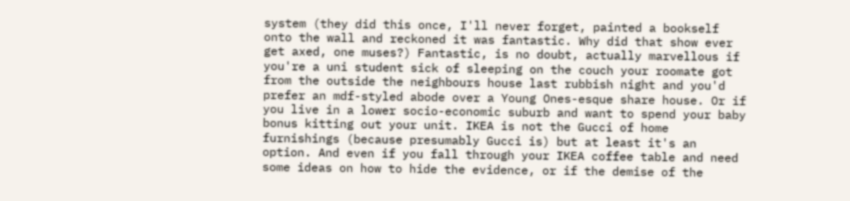system (they did this once, I'll never forget, painted a bookself onto the wall and reckoned it was fantastic. Why did that show ever get axed, one muses?) Fantastic, is no doubt, actually marvellous if you're a uni student sick of sleeping on the couch your roomate got from the outside the neighbours house last rubbish night and you'd prefer an mdf-styled abode over a Young Ones-esque share house. Or if you live in a lower socio-economic suburb and want to spend your baby bonus kitting out your unit. IKEA is not the Gucci of home furnishings (because presumably Gucci is) but at least it's an option. And even if you fall through your IKEA coffee table and need some ideas on how to hide the evidence, or if the demise of the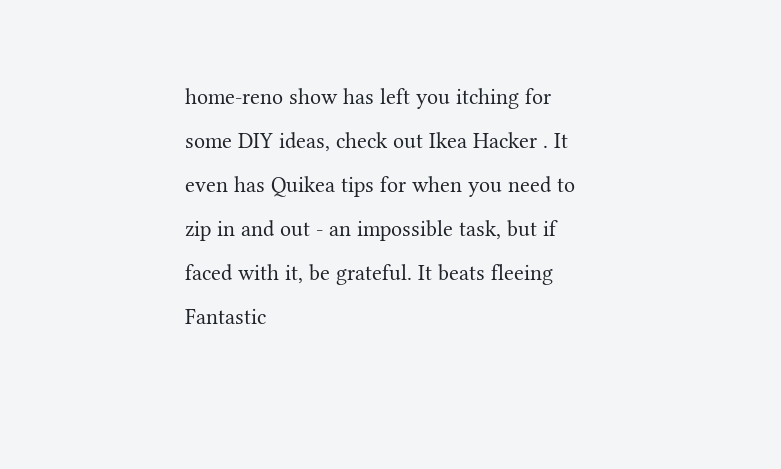home-reno show has left you itching for some DIY ideas, check out Ikea Hacker . It even has Quikea tips for when you need to zip in and out - an impossible task, but if faced with it, be grateful. It beats fleeing Fantastic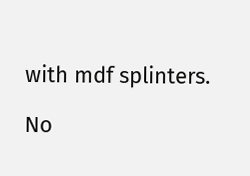with mdf splinters.

No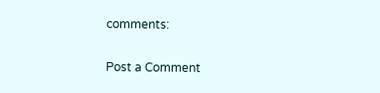comments:

Post a Comment